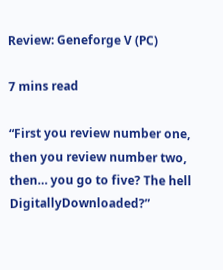Review: Geneforge V (PC)

7 mins read

“First you review number one, then you review number two, then… you go to five? The hell DigitallyDownloaded?”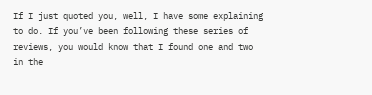If I just quoted you, well, I have some explaining to do. If you’ve been following these series of reviews, you would know that I found one and two in the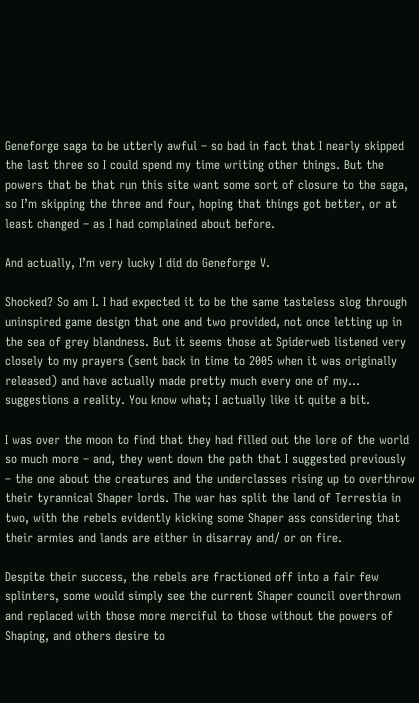Geneforge saga to be utterly awful – so bad in fact that I nearly skipped the last three so I could spend my time writing other things. But the powers that be that run this site want some sort of closure to the saga, so I’m skipping the three and four, hoping that things got better, or at least changed – as I had complained about before.

And actually, I’m very lucky I did do Geneforge V.

Shocked? So am I. I had expected it to be the same tasteless slog through uninspired game design that one and two provided, not once letting up in the sea of grey blandness. But it seems those at Spiderweb listened very closely to my prayers (sent back in time to 2005 when it was originally released) and have actually made pretty much every one of my… suggestions a reality. You know what; I actually like it quite a bit.

I was over the moon to find that they had filled out the lore of the world so much more – and, they went down the path that I suggested previously – the one about the creatures and the underclasses rising up to overthrow their tyrannical Shaper lords. The war has split the land of Terrestia in two, with the rebels evidently kicking some Shaper ass considering that their armies and lands are either in disarray and/ or on fire.

Despite their success, the rebels are fractioned off into a fair few splinters, some would simply see the current Shaper council overthrown and replaced with those more merciful to those without the powers of Shaping, and others desire to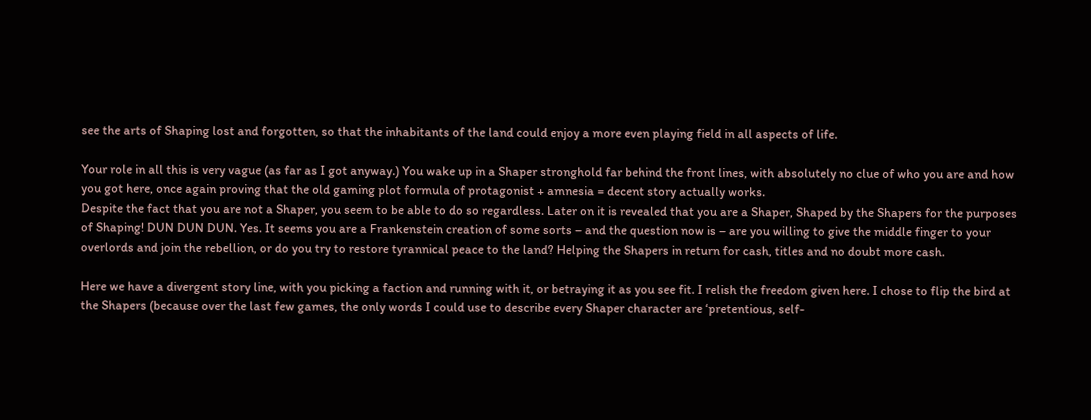see the arts of Shaping lost and forgotten, so that the inhabitants of the land could enjoy a more even playing field in all aspects of life.

Your role in all this is very vague (as far as I got anyway.) You wake up in a Shaper stronghold far behind the front lines, with absolutely no clue of who you are and how you got here, once again proving that the old gaming plot formula of protagonist + amnesia = decent story actually works.
Despite the fact that you are not a Shaper, you seem to be able to do so regardless. Later on it is revealed that you are a Shaper, Shaped by the Shapers for the purposes of Shaping! DUN DUN DUN. Yes. It seems you are a Frankenstein creation of some sorts – and the question now is – are you willing to give the middle finger to your overlords and join the rebellion, or do you try to restore tyrannical peace to the land? Helping the Shapers in return for cash, titles and no doubt more cash.

Here we have a divergent story line, with you picking a faction and running with it, or betraying it as you see fit. I relish the freedom given here. I chose to flip the bird at the Shapers (because over the last few games, the only words I could use to describe every Shaper character are ‘pretentious, self-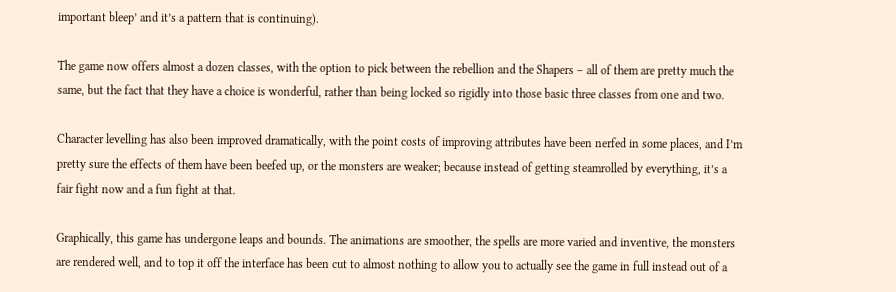important bleep’ and it’s a pattern that is continuing).

The game now offers almost a dozen classes, with the option to pick between the rebellion and the Shapers – all of them are pretty much the same, but the fact that they have a choice is wonderful, rather than being locked so rigidly into those basic three classes from one and two.

Character levelling has also been improved dramatically, with the point costs of improving attributes have been nerfed in some places, and I’m pretty sure the effects of them have been beefed up, or the monsters are weaker; because instead of getting steamrolled by everything, it’s a fair fight now and a fun fight at that.

Graphically, this game has undergone leaps and bounds. The animations are smoother, the spells are more varied and inventive, the monsters are rendered well, and to top it off the interface has been cut to almost nothing to allow you to actually see the game in full instead out of a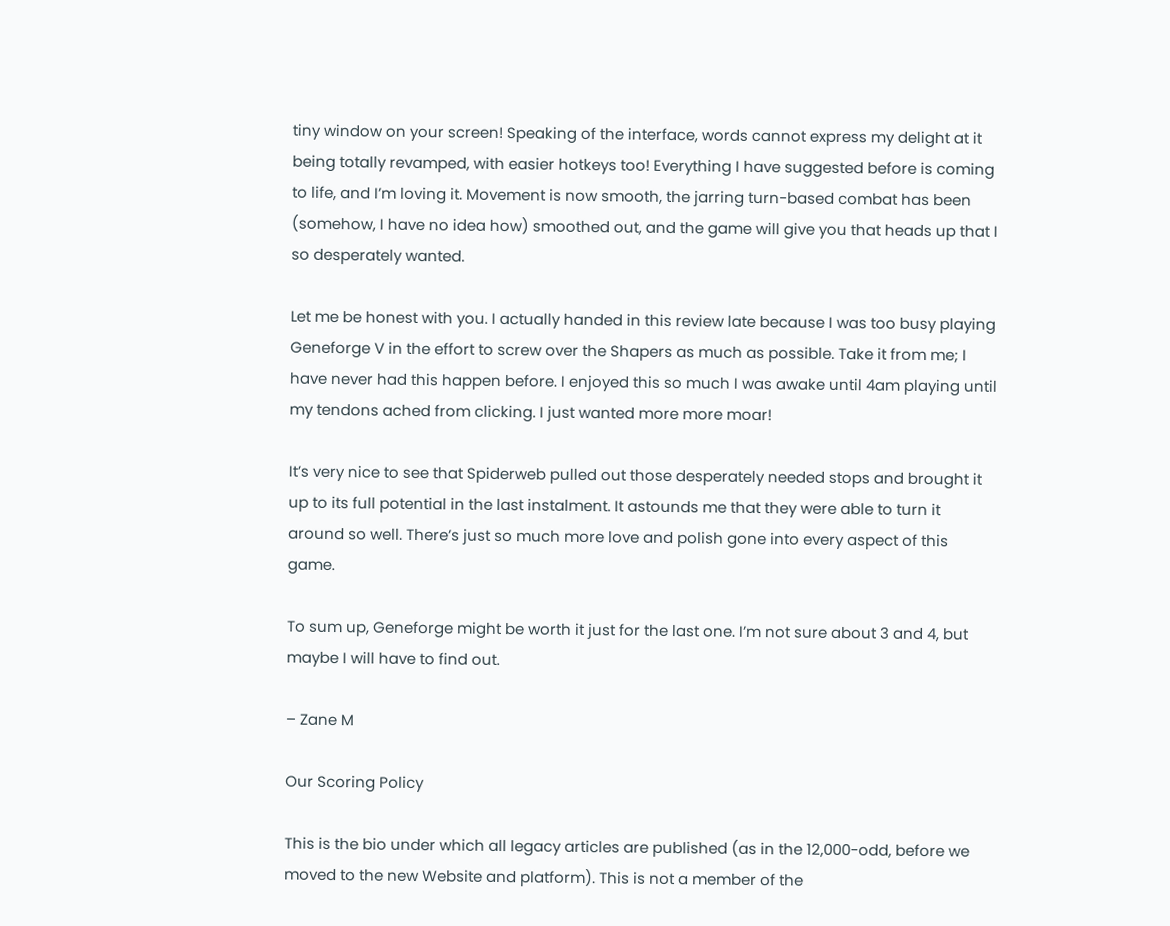tiny window on your screen! Speaking of the interface, words cannot express my delight at it being totally revamped, with easier hotkeys too! Everything I have suggested before is coming to life, and I’m loving it. Movement is now smooth, the jarring turn-based combat has been (somehow, I have no idea how) smoothed out, and the game will give you that heads up that I so desperately wanted.

Let me be honest with you. I actually handed in this review late because I was too busy playing Geneforge V in the effort to screw over the Shapers as much as possible. Take it from me; I have never had this happen before. I enjoyed this so much I was awake until 4am playing until my tendons ached from clicking. I just wanted more more moar!

It’s very nice to see that Spiderweb pulled out those desperately needed stops and brought it up to its full potential in the last instalment. It astounds me that they were able to turn it around so well. There’s just so much more love and polish gone into every aspect of this game.

To sum up, Geneforge might be worth it just for the last one. I’m not sure about 3 and 4, but maybe I will have to find out.

– Zane M

Our Scoring Policy

This is the bio under which all legacy articles are published (as in the 12,000-odd, before we moved to the new Website and platform). This is not a member of the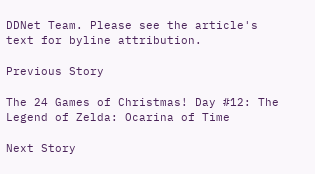DDNet Team. Please see the article's text for byline attribution.

Previous Story

The 24 Games of Christmas! Day #12: The Legend of Zelda: Ocarina of Time

Next Story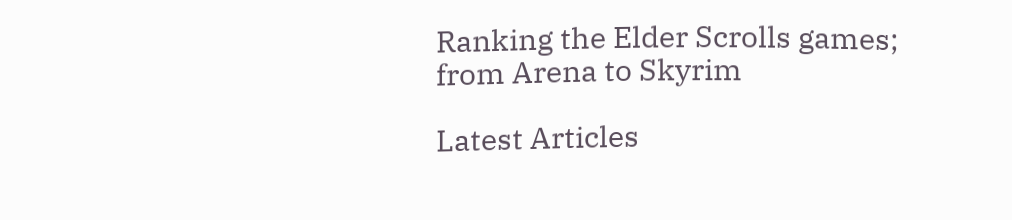Ranking the Elder Scrolls games; from Arena to Skyrim

Latest Articles